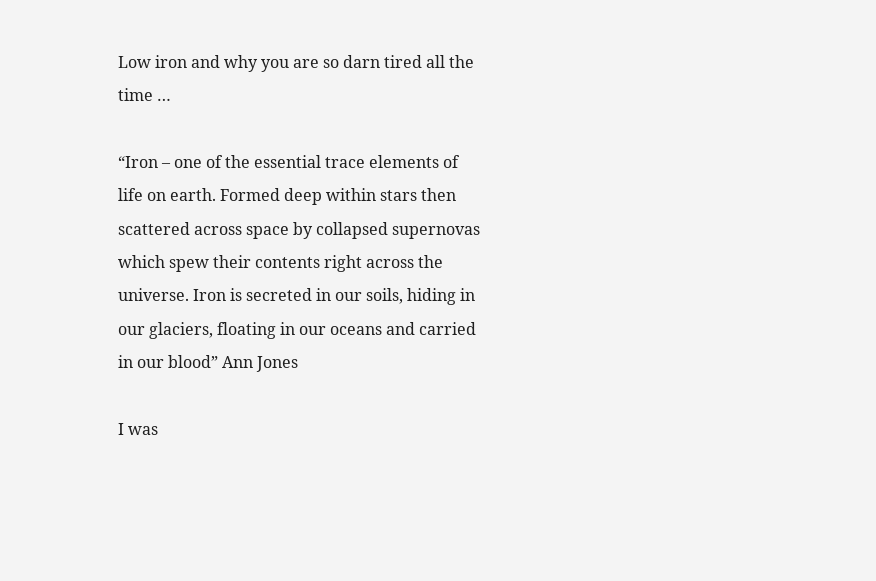Low iron and why you are so darn tired all the time …

“Iron – one of the essential trace elements of life on earth. Formed deep within stars then scattered across space by collapsed supernovas which spew their contents right across the universe. Iron is secreted in our soils, hiding in our glaciers, floating in our oceans and carried in our blood” Ann Jones

I was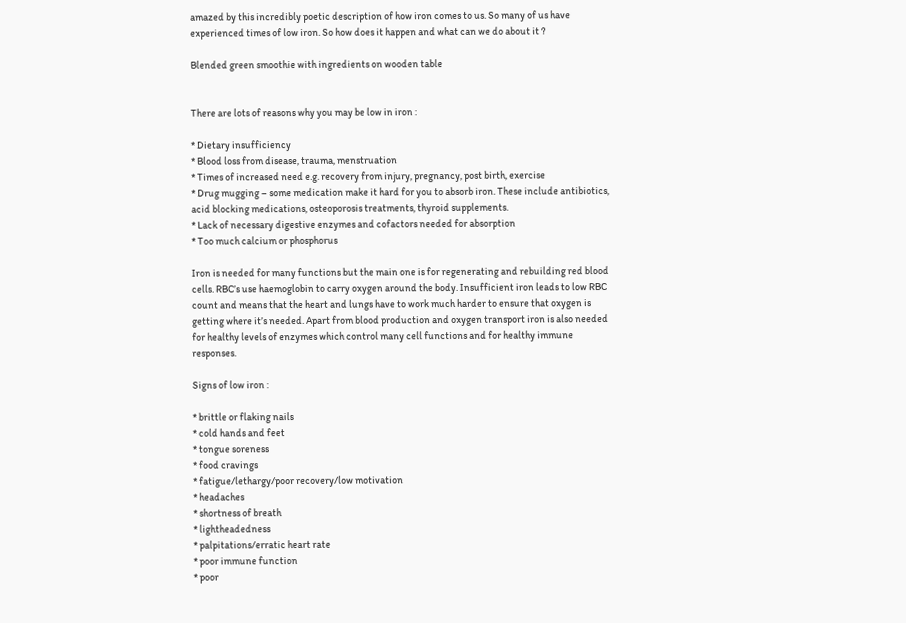amazed by this incredibly poetic description of how iron comes to us. So many of us have experienced times of low iron. So how does it happen and what can we do about it ?

Blended green smoothie with ingredients on wooden table


There are lots of reasons why you may be low in iron :

* Dietary insufficiency
* Blood loss from disease, trauma, menstruation
* Times of increased need e.g. recovery from injury, pregnancy, post birth, exercise
* Drug mugging – some medication make it hard for you to absorb iron. These include antibiotics, acid blocking medications, osteoporosis treatments, thyroid supplements.
* Lack of necessary digestive enzymes and cofactors needed for absorption
* Too much calcium or phosphorus

Iron is needed for many functions but the main one is for regenerating and rebuilding red blood cells. RBC’s use haemoglobin to carry oxygen around the body. Insufficient iron leads to low RBC count and means that the heart and lungs have to work much harder to ensure that oxygen is getting where it’s needed. Apart from blood production and oxygen transport iron is also needed for healthy levels of enzymes which control many cell functions and for healthy immune responses.

Signs of low iron :

* brittle or flaking nails
* cold hands and feet
* tongue soreness
* food cravings
* fatigue/lethargy/poor recovery/low motivation
* headaches
* shortness of breath
* lightheadedness
* palpitations/erratic heart rate
* poor immune function
* poor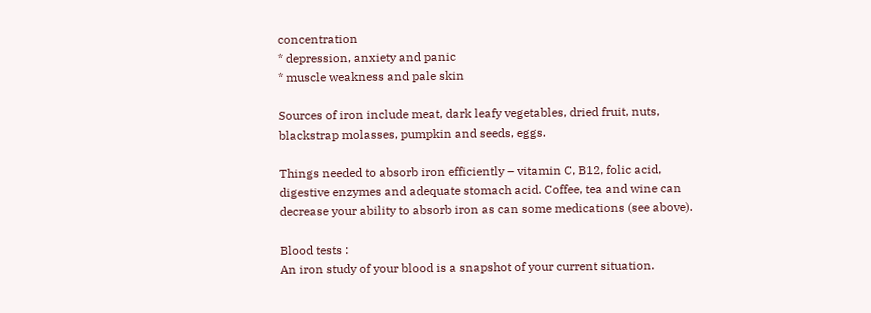concentration
* depression, anxiety and panic
* muscle weakness and pale skin

Sources of iron include meat, dark leafy vegetables, dried fruit, nuts, blackstrap molasses, pumpkin and seeds, eggs.

Things needed to absorb iron efficiently – vitamin C, B12, folic acid, digestive enzymes and adequate stomach acid. Coffee, tea and wine can decrease your ability to absorb iron as can some medications (see above).

Blood tests :
An iron study of your blood is a snapshot of your current situation.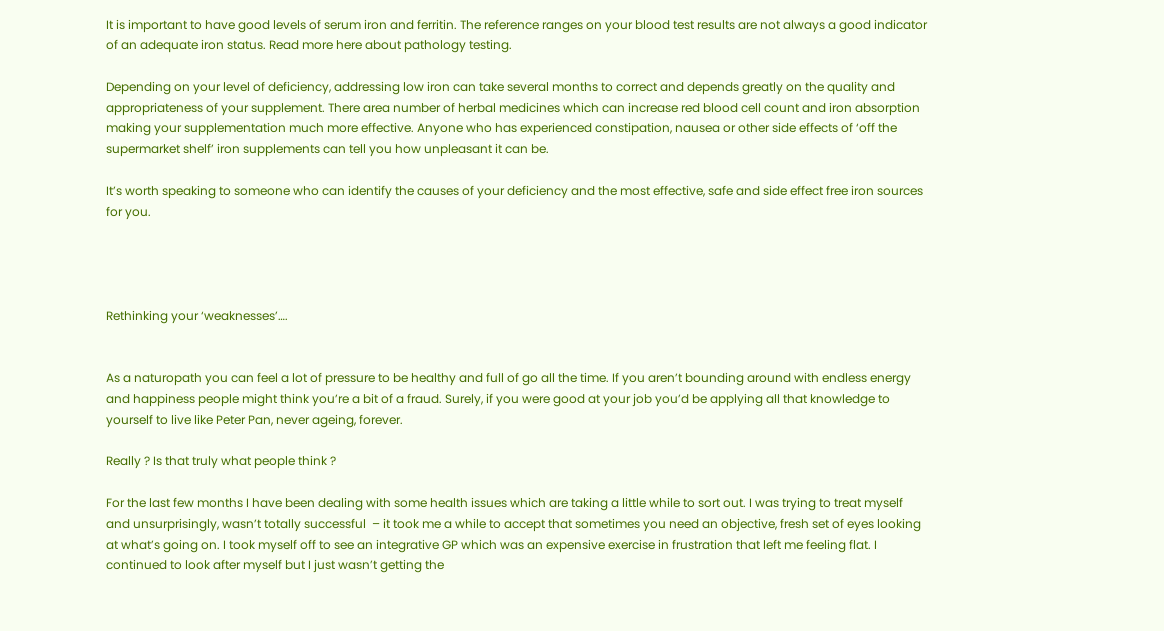It is important to have good levels of serum iron and ferritin. The reference ranges on your blood test results are not always a good indicator of an adequate iron status. Read more here about pathology testing.

Depending on your level of deficiency, addressing low iron can take several months to correct and depends greatly on the quality and appropriateness of your supplement. There area number of herbal medicines which can increase red blood cell count and iron absorption making your supplementation much more effective. Anyone who has experienced constipation, nausea or other side effects of ‘off the supermarket shelf’ iron supplements can tell you how unpleasant it can be.

It’s worth speaking to someone who can identify the causes of your deficiency and the most effective, safe and side effect free iron sources for you.




Rethinking your ‘weaknesses’….


As a naturopath you can feel a lot of pressure to be healthy and full of go all the time. If you aren’t bounding around with endless energy and happiness people might think you’re a bit of a fraud. Surely, if you were good at your job you’d be applying all that knowledge to yourself to live like Peter Pan, never ageing, forever.

Really ? Is that truly what people think ?

For the last few months I have been dealing with some health issues which are taking a little while to sort out. I was trying to treat myself and unsurprisingly, wasn’t totally successful  – it took me a while to accept that sometimes you need an objective, fresh set of eyes looking at what’s going on. I took myself off to see an integrative GP which was an expensive exercise in frustration that left me feeling flat. I continued to look after myself but I just wasn’t getting the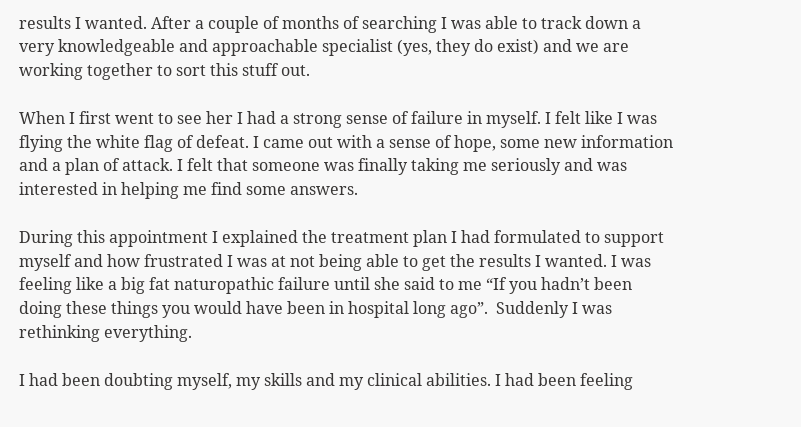results I wanted. After a couple of months of searching I was able to track down a very knowledgeable and approachable specialist (yes, they do exist) and we are working together to sort this stuff out.

When I first went to see her I had a strong sense of failure in myself. I felt like I was flying the white flag of defeat. I came out with a sense of hope, some new information and a plan of attack. I felt that someone was finally taking me seriously and was interested in helping me find some answers.

During this appointment I explained the treatment plan I had formulated to support myself and how frustrated I was at not being able to get the results I wanted. I was feeling like a big fat naturopathic failure until she said to me “If you hadn’t been doing these things you would have been in hospital long ago”.  Suddenly I was rethinking everything.

I had been doubting myself, my skills and my clinical abilities. I had been feeling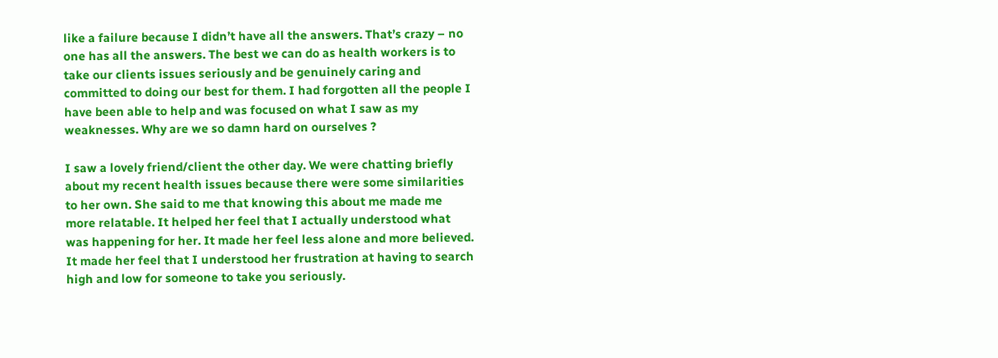like a failure because I didn’t have all the answers. That’s crazy – no one has all the answers. The best we can do as health workers is to take our clients issues seriously and be genuinely caring and committed to doing our best for them. I had forgotten all the people I have been able to help and was focused on what I saw as my weaknesses. Why are we so damn hard on ourselves ?

I saw a lovely friend/client the other day. We were chatting briefly about my recent health issues because there were some similarities to her own. She said to me that knowing this about me made me more relatable. It helped her feel that I actually understood what was happening for her. It made her feel less alone and more believed. It made her feel that I understood her frustration at having to search high and low for someone to take you seriously.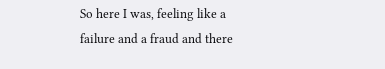So here I was, feeling like a failure and a fraud and there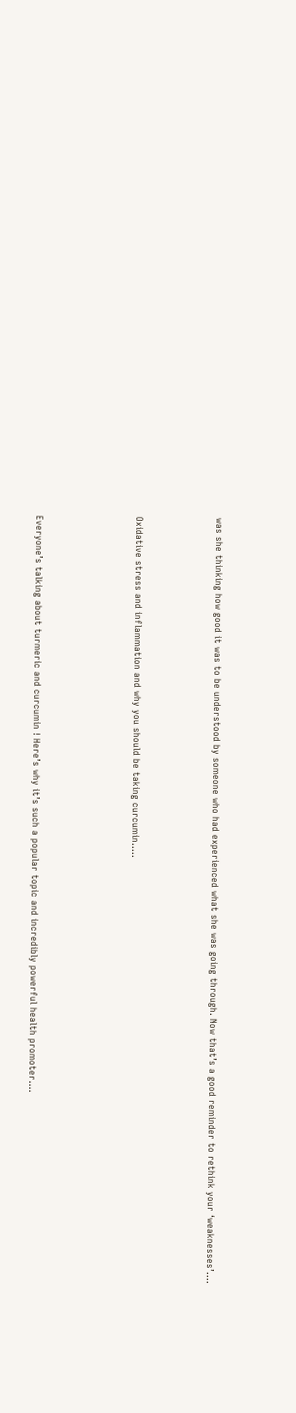was she thinking how good it was to be understood by someone who had experienced what she was going through. Now that’s a good reminder to rethink your ‘weaknesses’….



Oxidative stress and inflammation and why you should be taking curcumin…..




Everyone’s talking about turmeric and curcumin ! Here’s why it’s such a popular topic and incredibly powerful health promoter….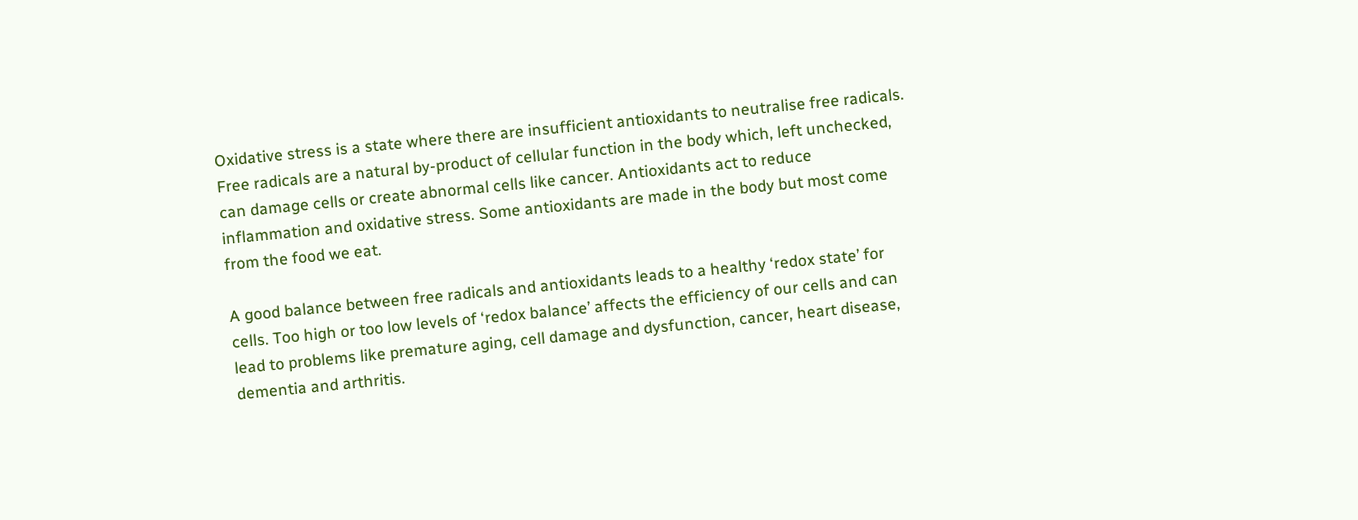Oxidative stress is a state where there are insufficient antioxidants to neutralise free radicals. Free radicals are a natural by-product of cellular function in the body which, left unchecked, can damage cells or create abnormal cells like cancer. Antioxidants act to reduce inflammation and oxidative stress. Some antioxidants are made in the body but most come from the food we eat.

A good balance between free radicals and antioxidants leads to a healthy ‘redox state’ for cells. Too high or too low levels of ‘redox balance’ affects the efficiency of our cells and can lead to problems like premature aging, cell damage and dysfunction, cancer, heart disease, dementia and arthritis.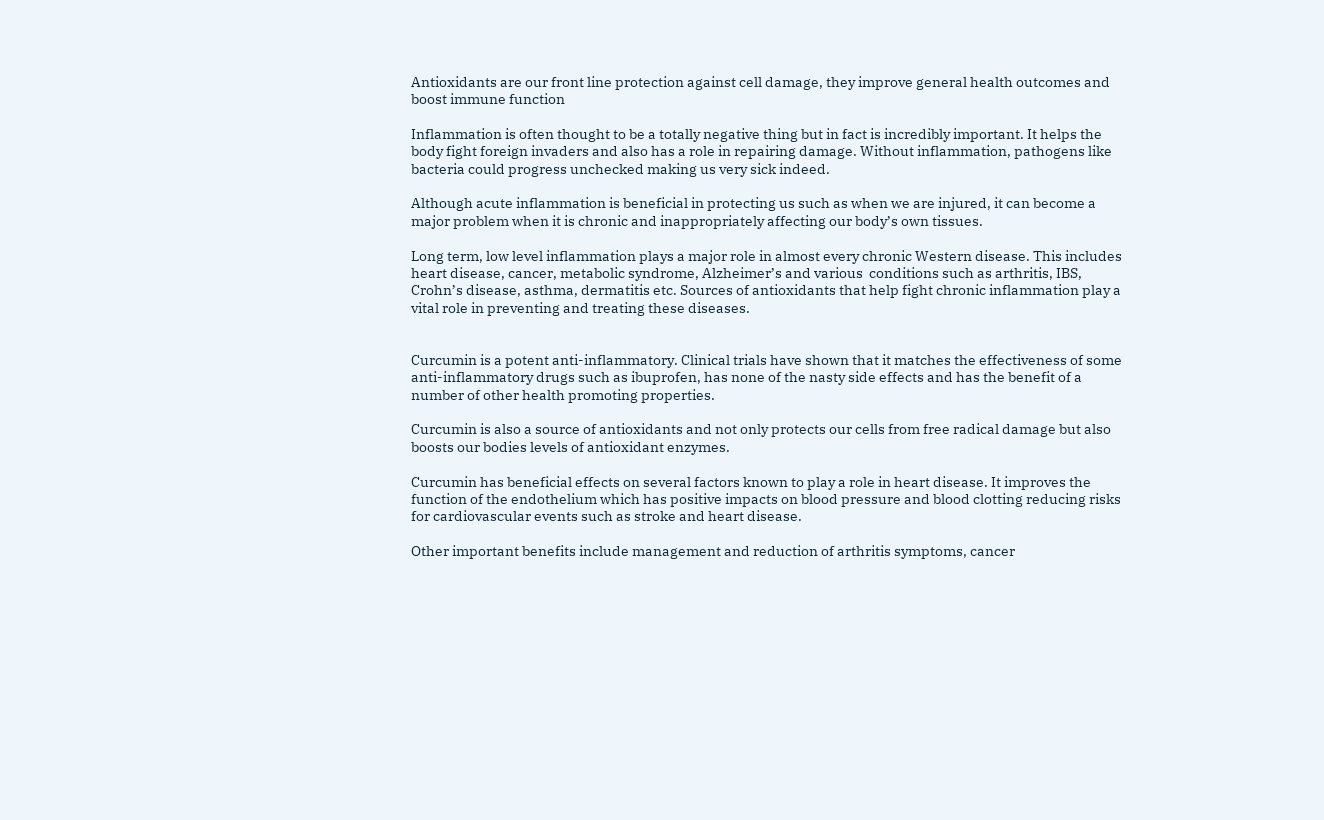Antioxidants are our front line protection against cell damage, they improve general health outcomes and boost immune function

Inflammation is often thought to be a totally negative thing but in fact is incredibly important. It helps the body fight foreign invaders and also has a role in repairing damage. Without inflammation, pathogens like bacteria could progress unchecked making us very sick indeed.

Although acute inflammation is beneficial in protecting us such as when we are injured, it can become a major problem when it is chronic and inappropriately affecting our body’s own tissues.

Long term, low level inflammation plays a major role in almost every chronic Western disease. This includes heart disease, cancer, metabolic syndrome, Alzheimer’s and various  conditions such as arthritis, IBS, Crohn’s disease, asthma, dermatitis etc. Sources of antioxidants that help fight chronic inflammation play a vital role in preventing and treating these diseases.


Curcumin is a potent anti-inflammatory. Clinical trials have shown that it matches the effectiveness of some anti-inflammatory drugs such as ibuprofen, has none of the nasty side effects and has the benefit of a number of other health promoting properties.

Curcumin is also a source of antioxidants and not only protects our cells from free radical damage but also boosts our bodies levels of antioxidant enzymes.

Curcumin has beneficial effects on several factors known to play a role in heart disease. It improves the function of the endothelium which has positive impacts on blood pressure and blood clotting reducing risks for cardiovascular events such as stroke and heart disease.

Other important benefits include management and reduction of arthritis symptoms, cancer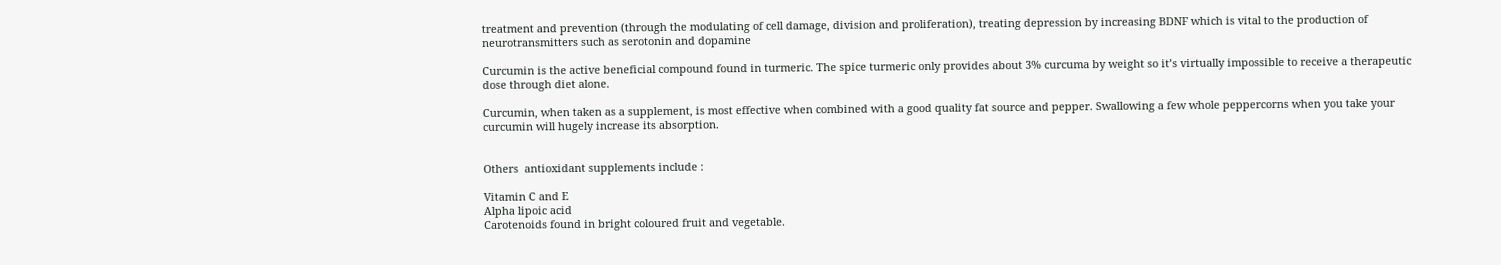treatment and prevention (through the modulating of cell damage, division and proliferation), treating depression by increasing BDNF which is vital to the production of neurotransmitters such as serotonin and dopamine

Curcumin is the active beneficial compound found in turmeric. The spice turmeric only provides about 3% curcuma by weight so it’s virtually impossible to receive a therapeutic dose through diet alone.

Curcumin, when taken as a supplement, is most effective when combined with a good quality fat source and pepper. Swallowing a few whole peppercorns when you take your curcumin will hugely increase its absorption.


Others  antioxidant supplements include :

Vitamin C and E
Alpha lipoic acid
Carotenoids found in bright coloured fruit and vegetable.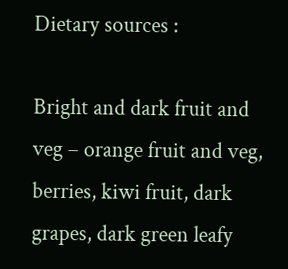Dietary sources :

Bright and dark fruit and veg – orange fruit and veg, berries, kiwi fruit, dark grapes, dark green leafy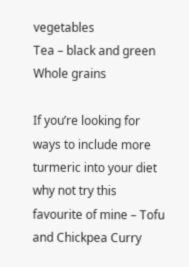vegetables
Tea – black and green
Whole grains

If you’re looking for ways to include more turmeric into your diet why not try this favourite of mine – Tofu and Chickpea Curry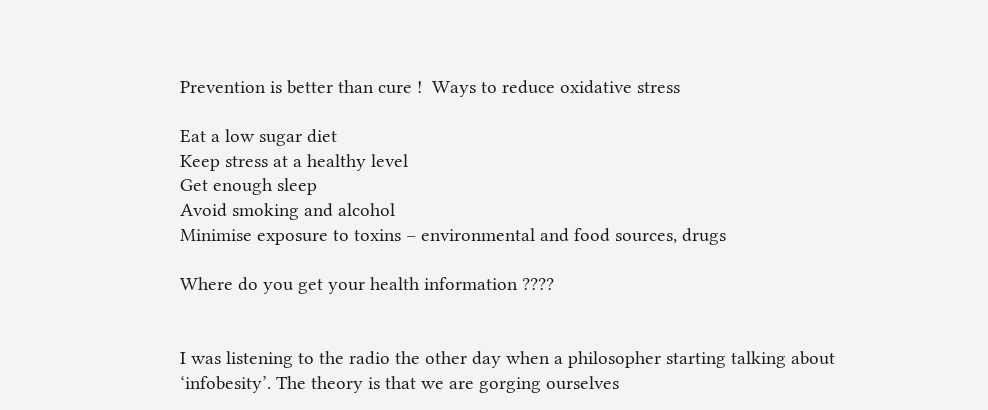Prevention is better than cure !  Ways to reduce oxidative stress

Eat a low sugar diet
Keep stress at a healthy level
Get enough sleep
Avoid smoking and alcohol
Minimise exposure to toxins – environmental and food sources, drugs

Where do you get your health information ????


I was listening to the radio the other day when a philosopher starting talking about ‘infobesity’. The theory is that we are gorging ourselves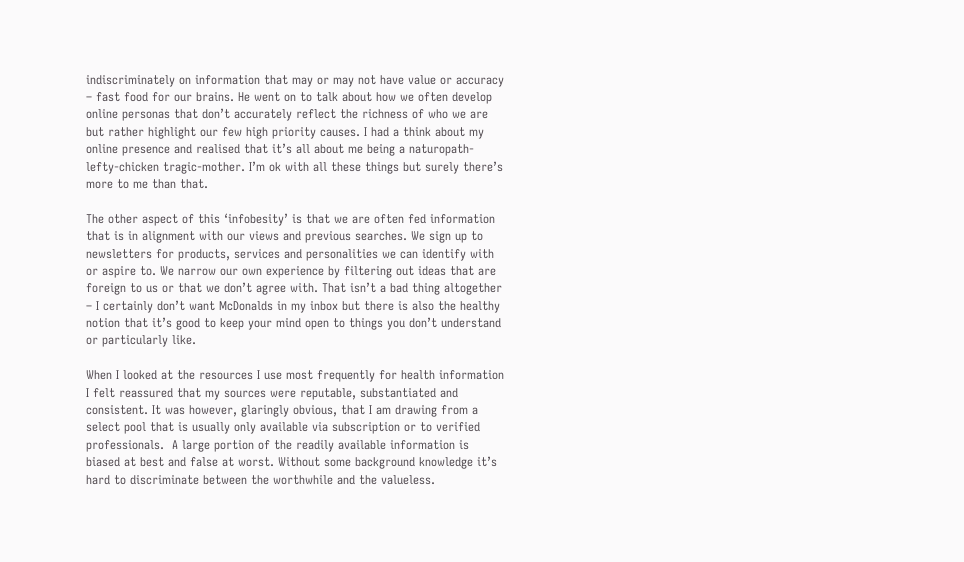indiscriminately on information that may or may not have value or accuracy – fast food for our brains. He went on to talk about how we often develop online personas that don’t accurately reflect the richness of who we are but rather highlight our few high priority causes. I had a think about my online presence and realised that it’s all about me being a naturopath-lefty-chicken tragic-mother. I’m ok with all these things but surely there’s more to me than that.

The other aspect of this ‘infobesity’ is that we are often fed information that is in alignment with our views and previous searches. We sign up to newsletters for products, services and personalities we can identify with or aspire to. We narrow our own experience by filtering out ideas that are foreign to us or that we don’t agree with. That isn’t a bad thing altogether – I certainly don’t want McDonalds in my inbox but there is also the healthy notion that it’s good to keep your mind open to things you don’t understand or particularly like.

When I looked at the resources I use most frequently for health information I felt reassured that my sources were reputable, substantiated and consistent. It was however, glaringly obvious, that I am drawing from a select pool that is usually only available via subscription or to verified professionals.  A large portion of the readily available information is biased at best and false at worst. Without some background knowledge it’s hard to discriminate between the worthwhile and the valueless.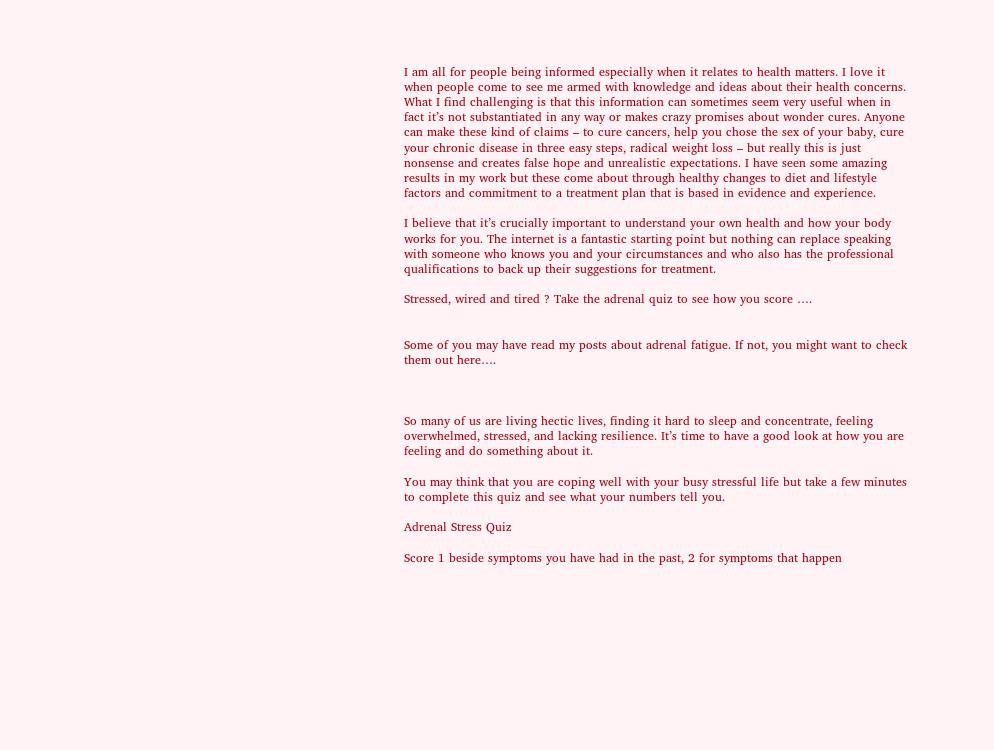I am all for people being informed especially when it relates to health matters. I love it when people come to see me armed with knowledge and ideas about their health concerns. What I find challenging is that this information can sometimes seem very useful when in fact it’s not substantiated in any way or makes crazy promises about wonder cures. Anyone can make these kind of claims – to cure cancers, help you chose the sex of your baby, cure your chronic disease in three easy steps, radical weight loss – but really this is just nonsense and creates false hope and unrealistic expectations. I have seen some amazing results in my work but these come about through healthy changes to diet and lifestyle factors and commitment to a treatment plan that is based in evidence and experience.

I believe that it’s crucially important to understand your own health and how your body works for you. The internet is a fantastic starting point but nothing can replace speaking with someone who knows you and your circumstances and who also has the professional qualifications to back up their suggestions for treatment.

Stressed, wired and tired ? Take the adrenal quiz to see how you score ….


Some of you may have read my posts about adrenal fatigue. If not, you might want to check them out here….



So many of us are living hectic lives, finding it hard to sleep and concentrate, feeling overwhelmed, stressed, and lacking resilience. It’s time to have a good look at how you are feeling and do something about it.

You may think that you are coping well with your busy stressful life but take a few minutes to complete this quiz and see what your numbers tell you.

Adrenal Stress Quiz

Score 1 beside symptoms you have had in the past, 2 for symptoms that happen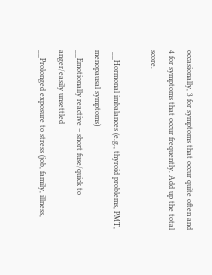occasionally, 3 for symptoms that occur quite often and 4 for symptoms that occur frequently. Add up the total score.

 __Hormonal imbalances (e.g., thyroid problems, PMT, menopausal symptoms)
__Emotionally reactive – short fuse/quick to anger/easily unsettled
__Prolonged exposure to stress (job, family, illness,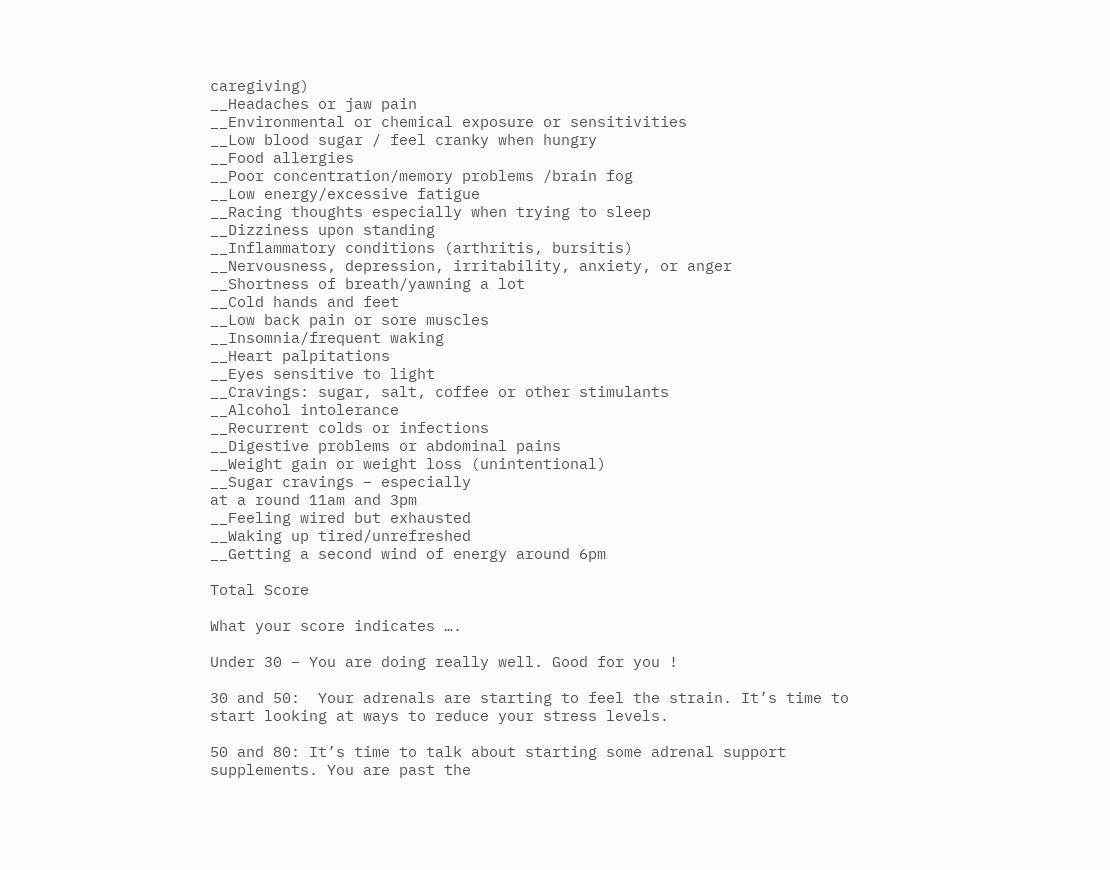caregiving)
__Headaches or jaw pain
__Environmental or chemical exposure or sensitivities
__Low blood sugar / feel cranky when hungry
__Food allergies
__Poor concentration/memory problems /brain fog
__Low energy/excessive fatigue
__Racing thoughts especially when trying to sleep
__Dizziness upon standing
__Inflammatory conditions (arthritis, bursitis)
__Nervousness, depression, irritability, anxiety, or anger
__Shortness of breath/yawning a lot
__Cold hands and feet
__Low back pain or sore muscles
__Insomnia/frequent waking
__Heart palpitations
__Eyes sensitive to light
__Cravings: sugar, salt, coffee or other stimulants
__Alcohol intolerance
__Recurrent colds or infections
__Digestive problems or abdominal pains
__Weight gain or weight loss (unintentional)
__Sugar cravings – especially
at a round 11am and 3pm
__Feeling wired but exhausted
__Waking up tired/unrefreshed
__Getting a second wind of energy around 6pm

Total Score

What your score indicates ….

Under 30 – You are doing really well. Good for you !

30 and 50:  Your adrenals are starting to feel the strain. It’s time to start looking at ways to reduce your stress levels.

50 and 80: It’s time to talk about starting some adrenal support supplements. You are past the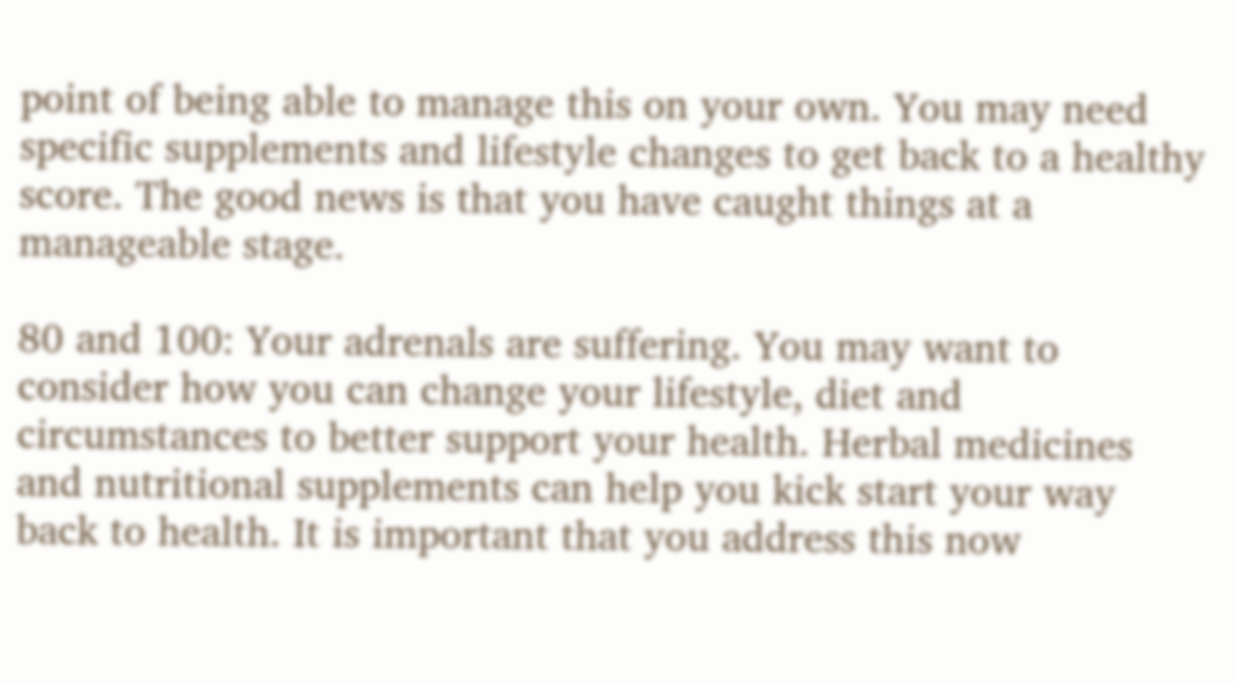point of being able to manage this on your own. You may need specific supplements and lifestyle changes to get back to a healthy score. The good news is that you have caught things at a manageable stage.

80 and 100: Your adrenals are suffering. You may want to consider how you can change your lifestyle, diet and circumstances to better support your health. Herbal medicines and nutritional supplements can help you kick start your way back to health. It is important that you address this now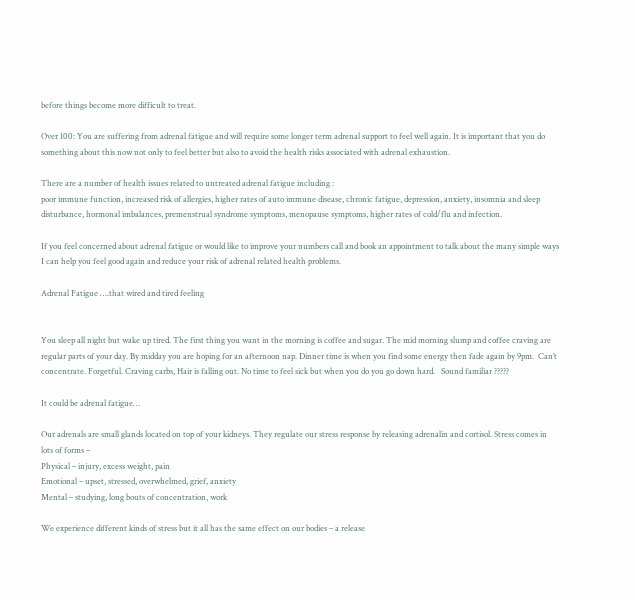before things become more difficult to treat.

Over 100: You are suffering from adrenal fatigue and will require some longer term adrenal support to feel well again. It is important that you do something about this now not only to feel better but also to avoid the health risks associated with adrenal exhaustion.

There are a number of health issues related to untreated adrenal fatigue including :
poor immune function, increased risk of allergies, higher rates of auto immune disease, chronic fatigue, depression, anxiety, insomnia and sleep disturbance, hormonal imbalances, premenstrual syndrome symptoms, menopause symptoms, higher rates of cold/flu and infection.

If you feel concerned about adrenal fatigue or would like to improve your numbers call and book an appointment to talk about the many simple ways I can help you feel good again and reduce your risk of adrenal related health problems.

Adrenal Fatigue ….that wired and tired feeling


You sleep all night but wake up tired. The first thing you want in the morning is coffee and sugar. The mid morning slump and coffee craving are regular parts of your day. By midday you are hoping for an afternoon nap. Dinner time is when you find some energy then fade again by 9pm.  Can’t concentrate. Forgetful. Craving carbs, Hair is falling out. No time to feel sick but when you do you go down hard.   Sound familiar ?????

It could be adrenal fatigue…

Our adrenals are small glands located on top of your kidneys. They regulate our stress response by releasing adrenalin and cortisol. Stress comes in lots of forms –
Physical – injury, excess weight, pain
Emotional – upset, stressed, overwhelmed, grief, anxiety
Mental – studying, long bouts of concentration, work

We experience different kinds of stress but it all has the same effect on our bodies – a release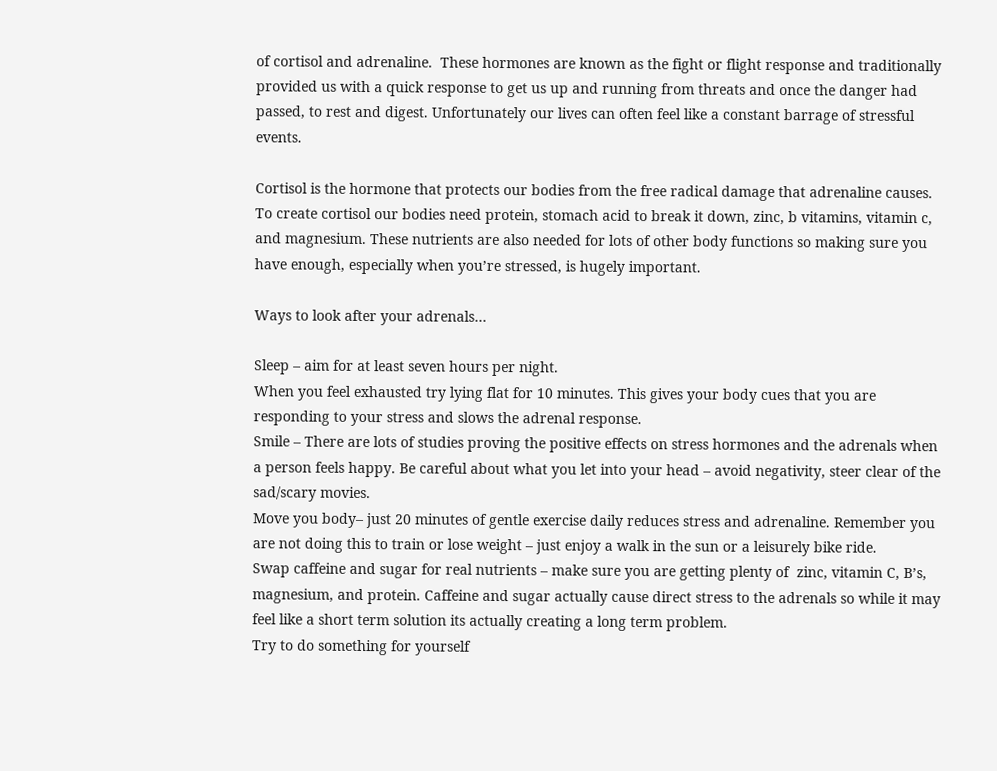of cortisol and adrenaline.  These hormones are known as the fight or flight response and traditionally provided us with a quick response to get us up and running from threats and once the danger had passed, to rest and digest. Unfortunately our lives can often feel like a constant barrage of stressful events.

Cortisol is the hormone that protects our bodies from the free radical damage that adrenaline causes. To create cortisol our bodies need protein, stomach acid to break it down, zinc, b vitamins, vitamin c, and magnesium. These nutrients are also needed for lots of other body functions so making sure you have enough, especially when you’re stressed, is hugely important.

Ways to look after your adrenals…

Sleep – aim for at least seven hours per night.
When you feel exhausted try lying flat for 10 minutes. This gives your body cues that you are responding to your stress and slows the adrenal response.
Smile – There are lots of studies proving the positive effects on stress hormones and the adrenals when a person feels happy. Be careful about what you let into your head – avoid negativity, steer clear of the sad/scary movies.
Move you body– just 20 minutes of gentle exercise daily reduces stress and adrenaline. Remember you are not doing this to train or lose weight – just enjoy a walk in the sun or a leisurely bike ride.
Swap caffeine and sugar for real nutrients – make sure you are getting plenty of  zinc, vitamin C, B’s, magnesium, and protein. Caffeine and sugar actually cause direct stress to the adrenals so while it may feel like a short term solution its actually creating a long term problem.
Try to do something for yourself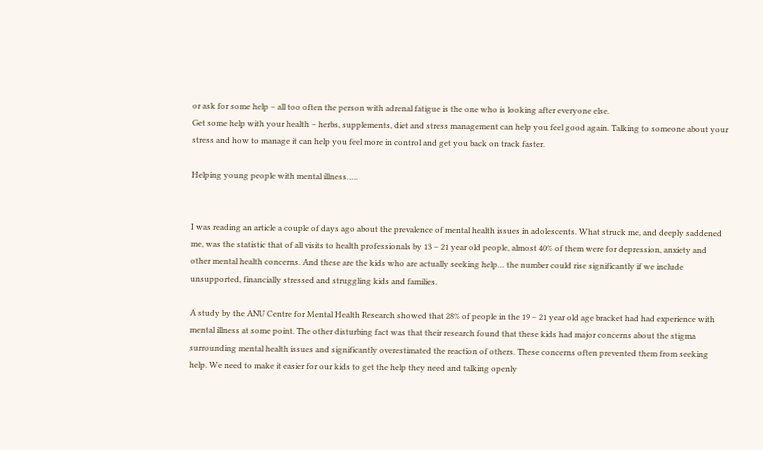or ask for some help – all too often the person with adrenal fatigue is the one who is looking after everyone else.
Get some help with your health – herbs, supplements, diet and stress management can help you feel good again. Talking to someone about your stress and how to manage it can help you feel more in control and get you back on track faster.

Helping young people with mental illness…..


I was reading an article a couple of days ago about the prevalence of mental health issues in adolescents. What struck me, and deeply saddened me, was the statistic that of all visits to health professionals by 13 – 21 year old people, almost 40% of them were for depression, anxiety and other mental health concerns. And these are the kids who are actually seeking help… the number could rise significantly if we include unsupported, financially stressed and struggling kids and families.

A study by the ANU Centre for Mental Health Research showed that 28% of people in the 19 – 21 year old age bracket had had experience with mental illness at some point. The other disturbing fact was that their research found that these kids had major concerns about the stigma surrounding mental health issues and significantly overestimated the reaction of others. These concerns often prevented them from seeking help. We need to make it easier for our kids to get the help they need and talking openly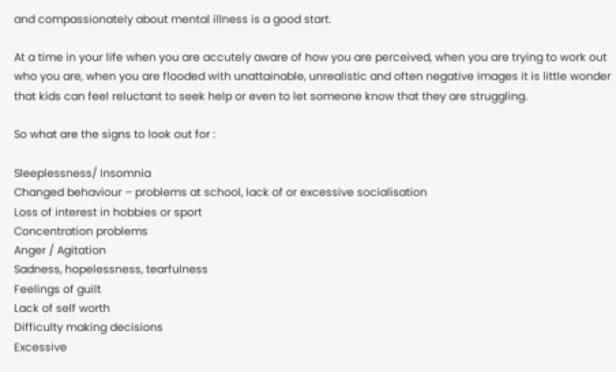and compassionately about mental illness is a good start.

At a time in your life when you are accutely aware of how you are perceived, when you are trying to work out who you are, when you are flooded with unattainable, unrealistic and often negative images it is little wonder that kids can feel reluctant to seek help or even to let someone know that they are struggling.

So what are the signs to look out for :

Sleeplessness/ Insomnia
Changed behaviour – problems at school, lack of or excessive socialisation
Loss of interest in hobbies or sport
Concentration problems
Anger / Agitation
Sadness, hopelessness, tearfulness
Feelings of guilt
Lack of self worth
Difficulty making decisions
Excessive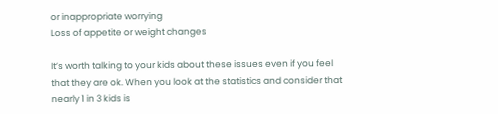or inappropriate worrying
Loss of appetite or weight changes

It’s worth talking to your kids about these issues even if you feel that they are ok. When you look at the statistics and consider that nearly 1 in 3 kids is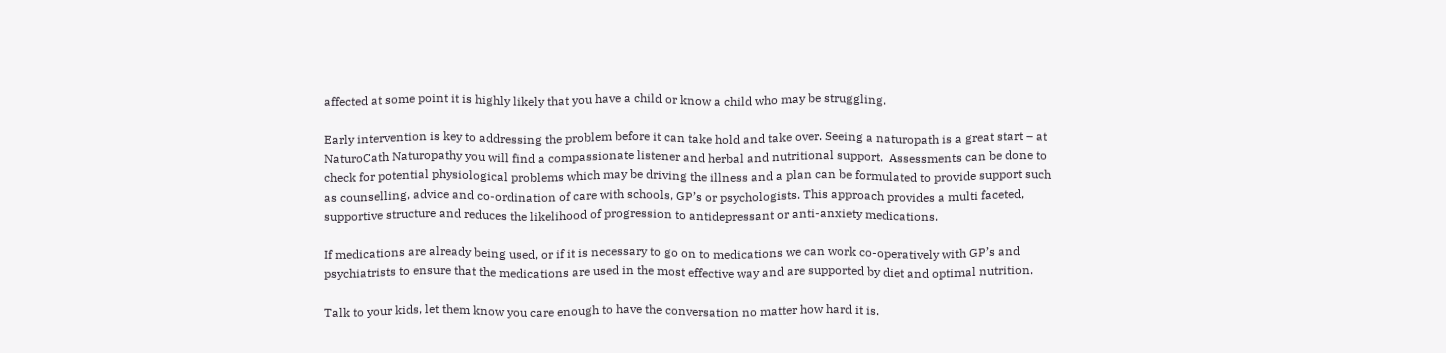affected at some point it is highly likely that you have a child or know a child who may be struggling.

Early intervention is key to addressing the problem before it can take hold and take over. Seeing a naturopath is a great start – at NaturoCath Naturopathy you will find a compassionate listener and herbal and nutritional support.  Assessments can be done to check for potential physiological problems which may be driving the illness and a plan can be formulated to provide support such as counselling, advice and co-ordination of care with schools, GP’s or psychologists. This approach provides a multi faceted, supportive structure and reduces the likelihood of progression to antidepressant or anti-anxiety medications.

If medications are already being used, or if it is necessary to go on to medications we can work co-operatively with GP’s and psychiatrists to ensure that the medications are used in the most effective way and are supported by diet and optimal nutrition.

Talk to your kids, let them know you care enough to have the conversation no matter how hard it is.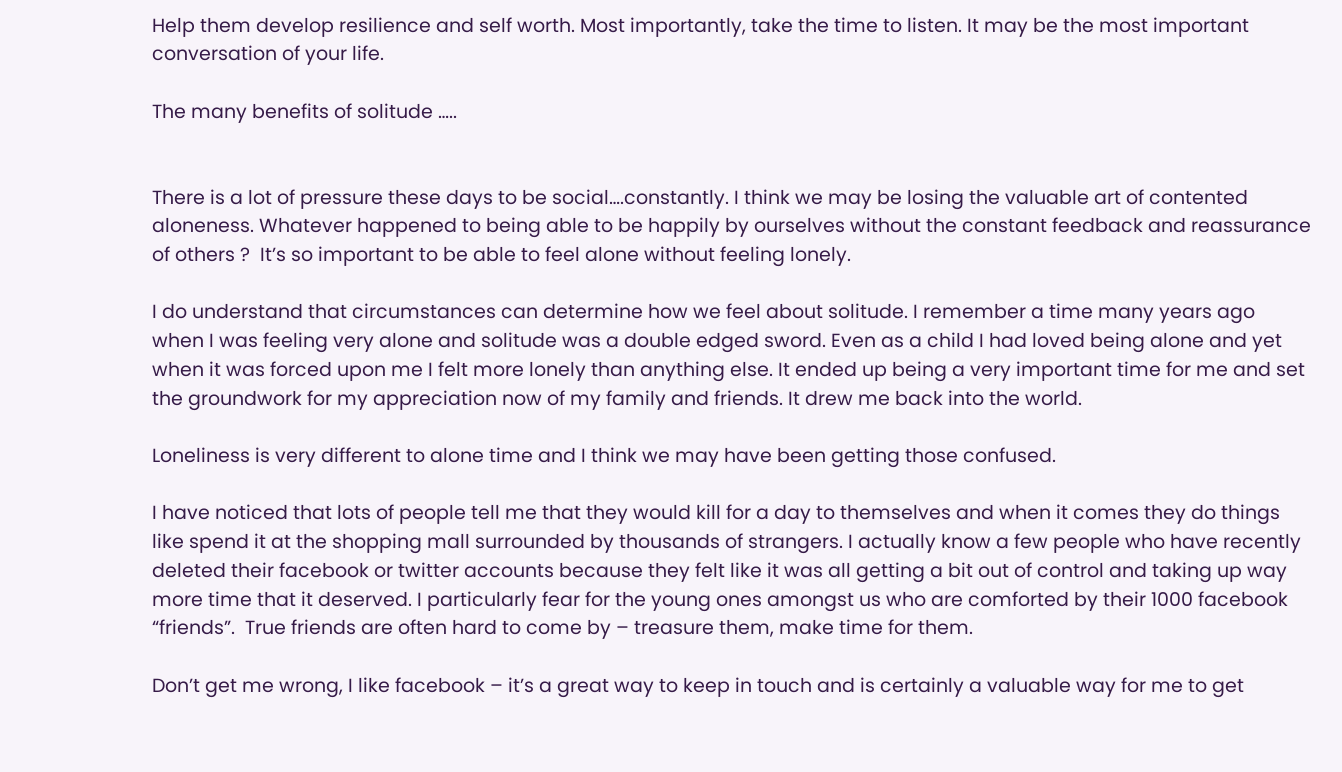Help them develop resilience and self worth. Most importantly, take the time to listen. It may be the most important conversation of your life.

The many benefits of solitude …..


There is a lot of pressure these days to be social….constantly. I think we may be losing the valuable art of contented aloneness. Whatever happened to being able to be happily by ourselves without the constant feedback and reassurance of others ?  It’s so important to be able to feel alone without feeling lonely.

I do understand that circumstances can determine how we feel about solitude. I remember a time many years ago when I was feeling very alone and solitude was a double edged sword. Even as a child I had loved being alone and yet when it was forced upon me I felt more lonely than anything else. It ended up being a very important time for me and set the groundwork for my appreciation now of my family and friends. It drew me back into the world.

Loneliness is very different to alone time and I think we may have been getting those confused.

I have noticed that lots of people tell me that they would kill for a day to themselves and when it comes they do things like spend it at the shopping mall surrounded by thousands of strangers. I actually know a few people who have recently deleted their facebook or twitter accounts because they felt like it was all getting a bit out of control and taking up way more time that it deserved. I particularly fear for the young ones amongst us who are comforted by their 1000 facebook “friends”.  True friends are often hard to come by – treasure them, make time for them.

Don’t get me wrong, I like facebook – it’s a great way to keep in touch and is certainly a valuable way for me to get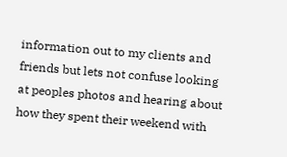information out to my clients and friends but lets not confuse looking at peoples photos and hearing about how they spent their weekend with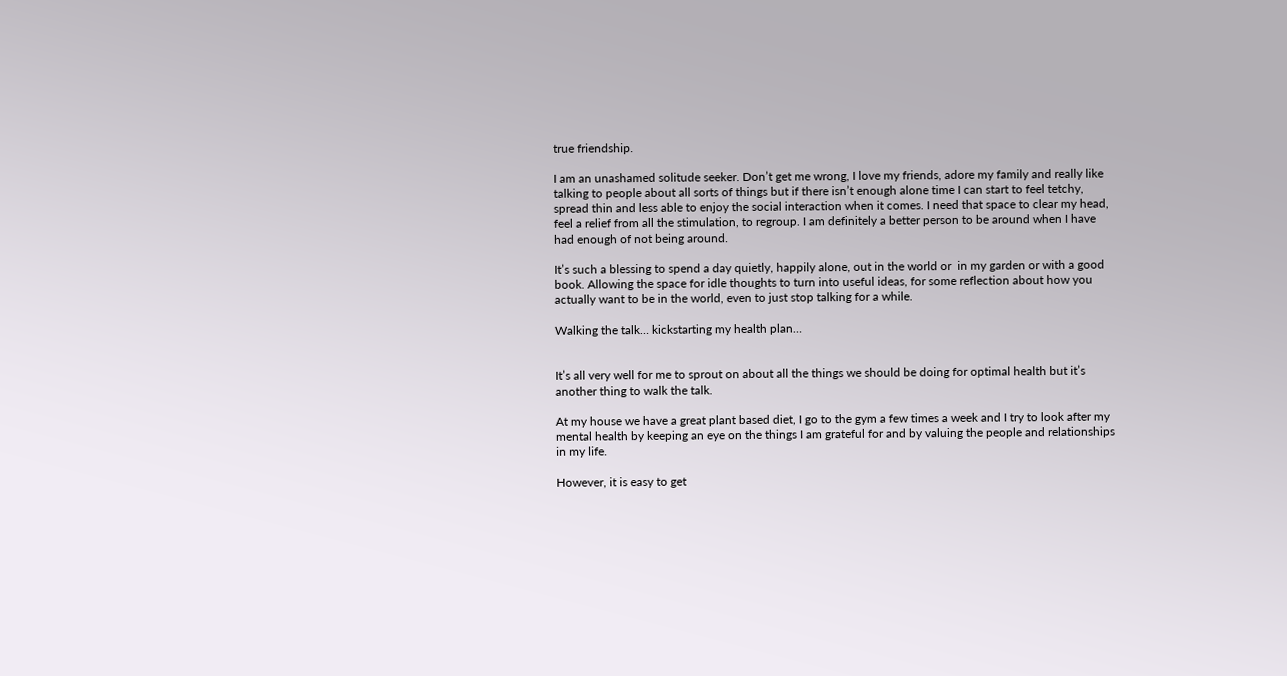true friendship.

I am an unashamed solitude seeker. Don’t get me wrong, I love my friends, adore my family and really like talking to people about all sorts of things but if there isn’t enough alone time I can start to feel tetchy, spread thin and less able to enjoy the social interaction when it comes. I need that space to clear my head, feel a relief from all the stimulation, to regroup. I am definitely a better person to be around when I have had enough of not being around.

It’s such a blessing to spend a day quietly, happily alone, out in the world or  in my garden or with a good book. Allowing the space for idle thoughts to turn into useful ideas, for some reflection about how you actually want to be in the world, even to just stop talking for a while.

Walking the talk… kickstarting my health plan…


It’s all very well for me to sprout on about all the things we should be doing for optimal health but it’s another thing to walk the talk.

At my house we have a great plant based diet, I go to the gym a few times a week and I try to look after my mental health by keeping an eye on the things I am grateful for and by valuing the people and relationships in my life.

However, it is easy to get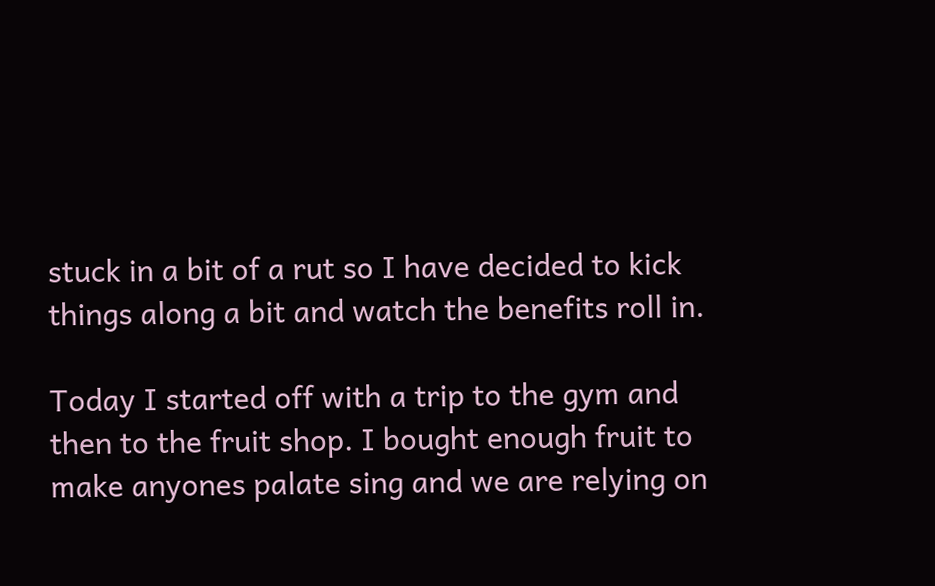stuck in a bit of a rut so I have decided to kick things along a bit and watch the benefits roll in.

Today I started off with a trip to the gym and then to the fruit shop. I bought enough fruit to make anyones palate sing and we are relying on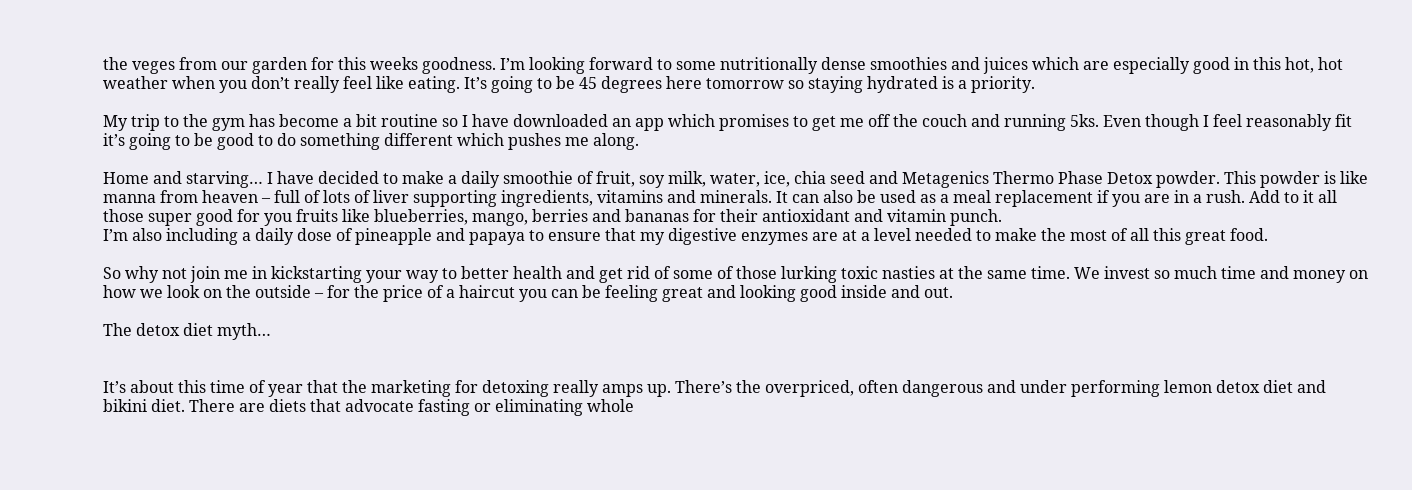the veges from our garden for this weeks goodness. I’m looking forward to some nutritionally dense smoothies and juices which are especially good in this hot, hot weather when you don’t really feel like eating. It’s going to be 45 degrees here tomorrow so staying hydrated is a priority.

My trip to the gym has become a bit routine so I have downloaded an app which promises to get me off the couch and running 5ks. Even though I feel reasonably fit it’s going to be good to do something different which pushes me along.

Home and starving… I have decided to make a daily smoothie of fruit, soy milk, water, ice, chia seed and Metagenics Thermo Phase Detox powder. This powder is like manna from heaven – full of lots of liver supporting ingredients, vitamins and minerals. It can also be used as a meal replacement if you are in a rush. Add to it all those super good for you fruits like blueberries, mango, berries and bananas for their antioxidant and vitamin punch.
I’m also including a daily dose of pineapple and papaya to ensure that my digestive enzymes are at a level needed to make the most of all this great food.

So why not join me in kickstarting your way to better health and get rid of some of those lurking toxic nasties at the same time. We invest so much time and money on how we look on the outside – for the price of a haircut you can be feeling great and looking good inside and out.

The detox diet myth…


It’s about this time of year that the marketing for detoxing really amps up. There’s the overpriced, often dangerous and under performing lemon detox diet and bikini diet. There are diets that advocate fasting or eliminating whole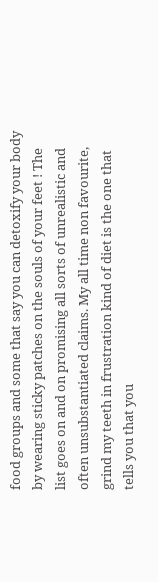food groups and some that say you can detoxify your body by wearing sticky patches on the souls of your feet ! The list goes on and on promising all sorts of unrealistic and often unsubstantiated claims. My all time non favourite, grind my teeth in frustration kind of diet is the one that tells you that you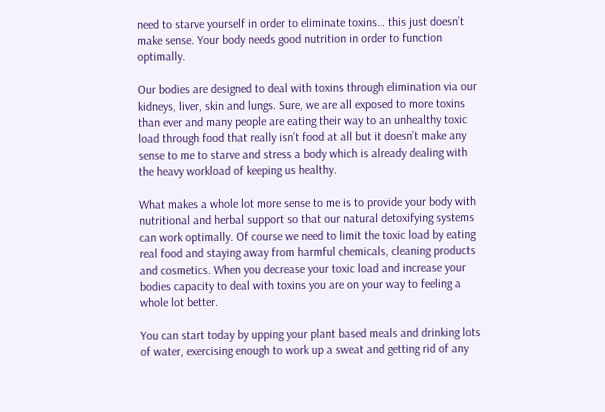need to starve yourself in order to eliminate toxins… this just doesn’t make sense. Your body needs good nutrition in order to function optimally.

Our bodies are designed to deal with toxins through elimination via our kidneys, liver, skin and lungs. Sure, we are all exposed to more toxins than ever and many people are eating their way to an unhealthy toxic load through food that really isn’t food at all but it doesn’t make any sense to me to starve and stress a body which is already dealing with the heavy workload of keeping us healthy.

What makes a whole lot more sense to me is to provide your body with nutritional and herbal support so that our natural detoxifying systems can work optimally. Of course we need to limit the toxic load by eating real food and staying away from harmful chemicals, cleaning products and cosmetics. When you decrease your toxic load and increase your bodies capacity to deal with toxins you are on your way to feeling a whole lot better.

You can start today by upping your plant based meals and drinking lots of water, exercising enough to work up a sweat and getting rid of any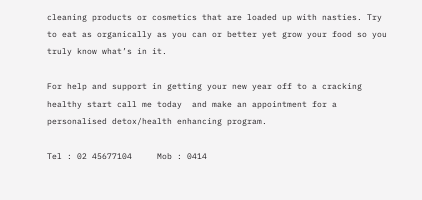cleaning products or cosmetics that are loaded up with nasties. Try to eat as organically as you can or better yet grow your food so you truly know what’s in it.

For help and support in getting your new year off to a cracking healthy start call me today  and make an appointment for a personalised detox/health enhancing program.

Tel : 02 45677104     Mob : 0414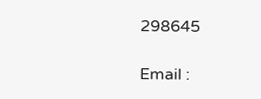298645

Email :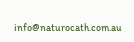info@naturocath.com.au